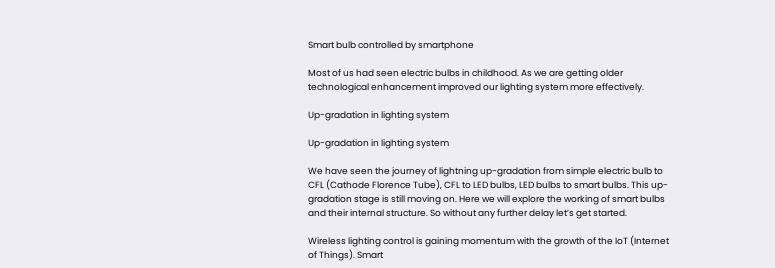Smart bulb controlled by smartphone

Most of us had seen electric bulbs in childhood. As we are getting older technological enhancement improved our lighting system more effectively.

Up-gradation in lighting system

Up-gradation in lighting system

We have seen the journey of lightning up-gradation from simple electric bulb to CFL (Cathode Florence Tube), CFL to LED bulbs, LED bulbs to smart bulbs. This up-gradation stage is still moving on. Here we will explore the working of smart bulbs and their internal structure. So without any further delay let’s get started.

Wireless lighting control is gaining momentum with the growth of the IoT (Internet of Things). Smart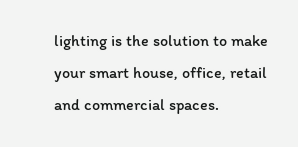lighting is the solution to make your smart house, office, retail and commercial spaces.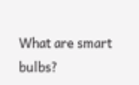What are smart bulbs?